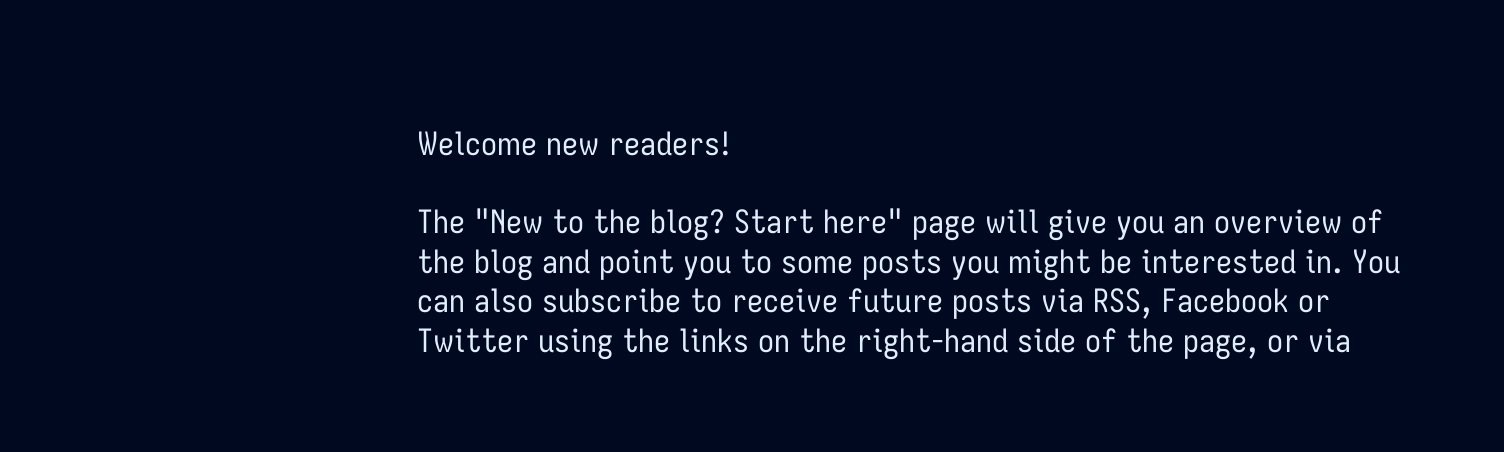Welcome new readers!

The "New to the blog? Start here" page will give you an overview of the blog and point you to some posts you might be interested in. You can also subscribe to receive future posts via RSS, Facebook or Twitter using the links on the right-hand side of the page, or via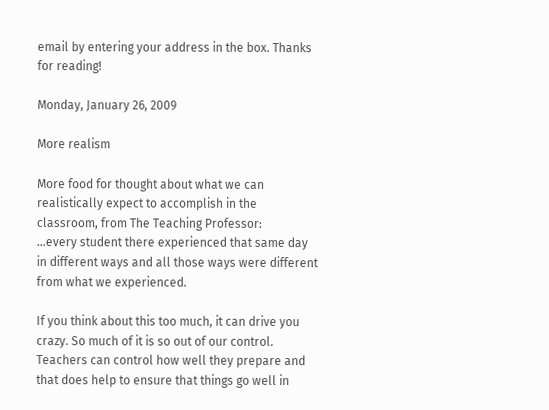email by entering your address in the box. Thanks for reading!

Monday, January 26, 2009

More realism

More food for thought about what we can realistically expect to accomplish in the classroom, from The Teaching Professor:
...every student there experienced that same day in different ways and all those ways were different from what we experienced.

If you think about this too much, it can drive you crazy. So much of it is so out of our control. Teachers can control how well they prepare and that does help to ensure that things go well in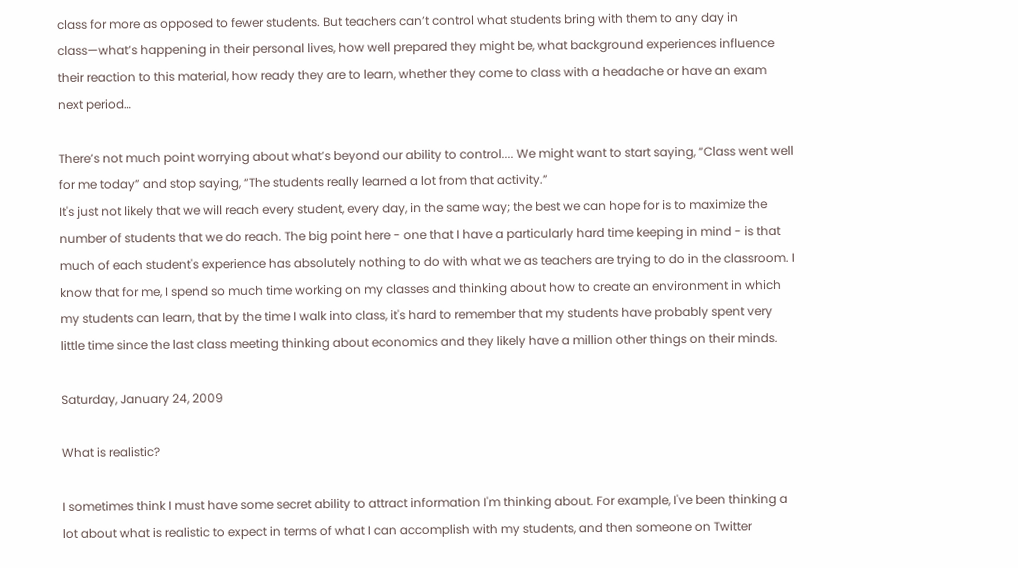class for more as opposed to fewer students. But teachers can’t control what students bring with them to any day in class—what’s happening in their personal lives, how well prepared they might be, what background experiences influence their reaction to this material, how ready they are to learn, whether they come to class with a headache or have an exam next period…

There’s not much point worrying about what’s beyond our ability to control.... We might want to start saying, “Class went well for me today” and stop saying, “The students really learned a lot from that activity.”
It's just not likely that we will reach every student, every day, in the same way; the best we can hope for is to maximize the number of students that we do reach. The big point here - one that I have a particularly hard time keeping in mind - is that much of each student's experience has absolutely nothing to do with what we as teachers are trying to do in the classroom. I know that for me, I spend so much time working on my classes and thinking about how to create an environment in which my students can learn, that by the time I walk into class, it's hard to remember that my students have probably spent very little time since the last class meeting thinking about economics and they likely have a million other things on their minds.

Saturday, January 24, 2009

What is realistic?

I sometimes think I must have some secret ability to attract information I'm thinking about. For example, I've been thinking a lot about what is realistic to expect in terms of what I can accomplish with my students, and then someone on Twitter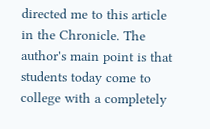directed me to this article in the Chronicle. The author's main point is that students today come to college with a completely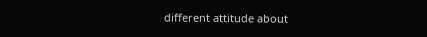different attitude about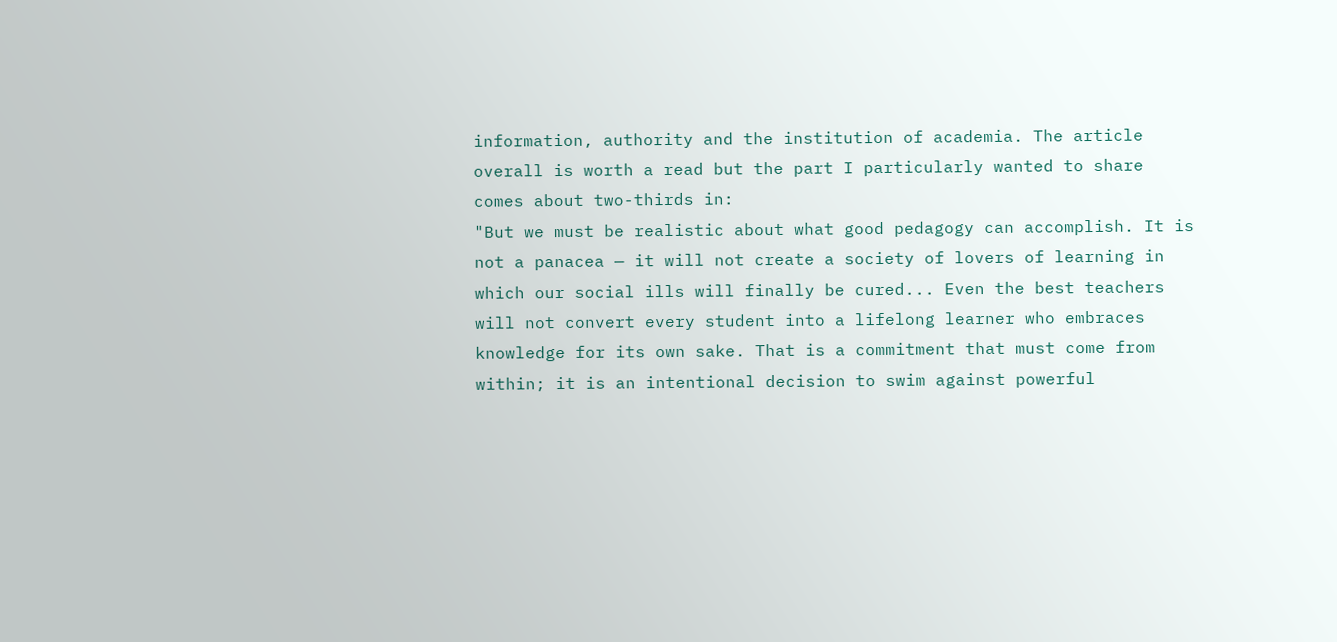information, authority and the institution of academia. The article overall is worth a read but the part I particularly wanted to share comes about two-thirds in:
"But we must be realistic about what good pedagogy can accomplish. It is not a panacea — it will not create a society of lovers of learning in which our social ills will finally be cured... Even the best teachers will not convert every student into a lifelong learner who embraces knowledge for its own sake. That is a commitment that must come from within; it is an intentional decision to swim against powerful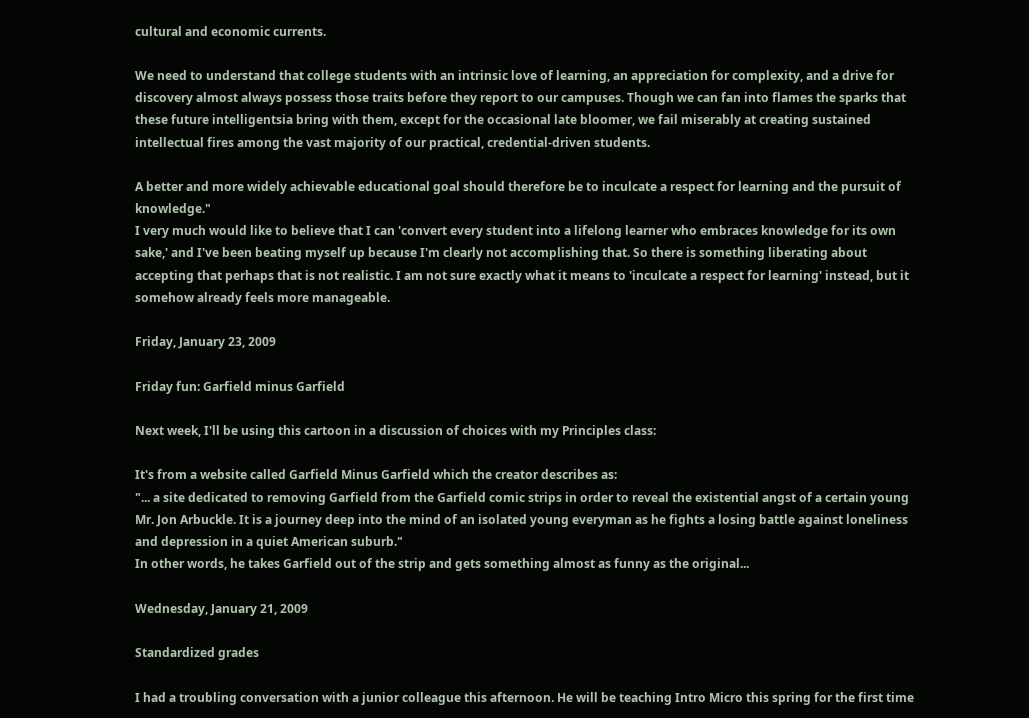cultural and economic currents.

We need to understand that college students with an intrinsic love of learning, an appreciation for complexity, and a drive for discovery almost always possess those traits before they report to our campuses. Though we can fan into flames the sparks that these future intelligentsia bring with them, except for the occasional late bloomer, we fail miserably at creating sustained intellectual fires among the vast majority of our practical, credential-driven students.

A better and more widely achievable educational goal should therefore be to inculcate a respect for learning and the pursuit of knowledge."
I very much would like to believe that I can 'convert every student into a lifelong learner who embraces knowledge for its own sake,' and I've been beating myself up because I'm clearly not accomplishing that. So there is something liberating about accepting that perhaps that is not realistic. I am not sure exactly what it means to 'inculcate a respect for learning' instead, but it somehow already feels more manageable.

Friday, January 23, 2009

Friday fun: Garfield minus Garfield

Next week, I'll be using this cartoon in a discussion of choices with my Principles class:

It's from a website called Garfield Minus Garfield which the creator describes as:
"... a site dedicated to removing Garfield from the Garfield comic strips in order to reveal the existential angst of a certain young Mr. Jon Arbuckle. It is a journey deep into the mind of an isolated young everyman as he fights a losing battle against loneliness and depression in a quiet American suburb."
In other words, he takes Garfield out of the strip and gets something almost as funny as the original...

Wednesday, January 21, 2009

Standardized grades

I had a troubling conversation with a junior colleague this afternoon. He will be teaching Intro Micro this spring for the first time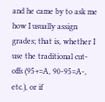and he came by to ask me how I usually assign grades; that is, whether I use the traditional cut-offs (95+=A, 90-95=A-, etc.), or if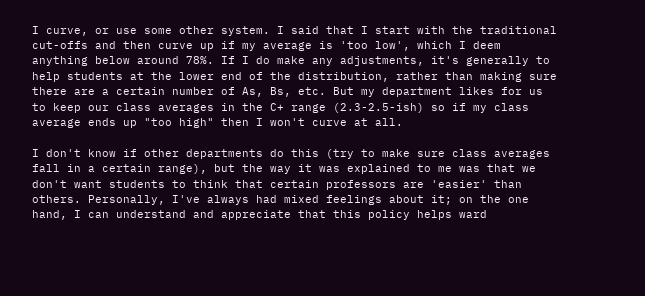I curve, or use some other system. I said that I start with the traditional cut-offs and then curve up if my average is 'too low', which I deem anything below around 78%. If I do make any adjustments, it's generally to help students at the lower end of the distribution, rather than making sure there are a certain number of As, Bs, etc. But my department likes for us to keep our class averages in the C+ range (2.3-2.5-ish) so if my class average ends up "too high" then I won't curve at all.

I don't know if other departments do this (try to make sure class averages fall in a certain range), but the way it was explained to me was that we don't want students to think that certain professors are 'easier' than others. Personally, I've always had mixed feelings about it; on the one hand, I can understand and appreciate that this policy helps ward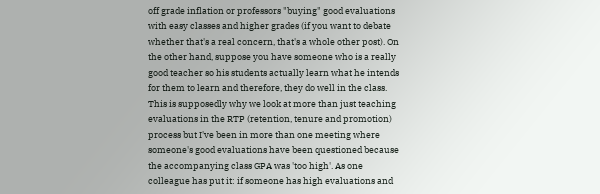off grade inflation or professors "buying" good evaluations with easy classes and higher grades (if you want to debate whether that's a real concern, that's a whole other post). On the other hand, suppose you have someone who is a really good teacher so his students actually learn what he intends for them to learn and therefore, they do well in the class. This is supposedly why we look at more than just teaching evaluations in the RTP (retention, tenure and promotion) process but I've been in more than one meeting where someone's good evaluations have been questioned because the accompanying class GPA was 'too high'. As one colleague has put it: if someone has high evaluations and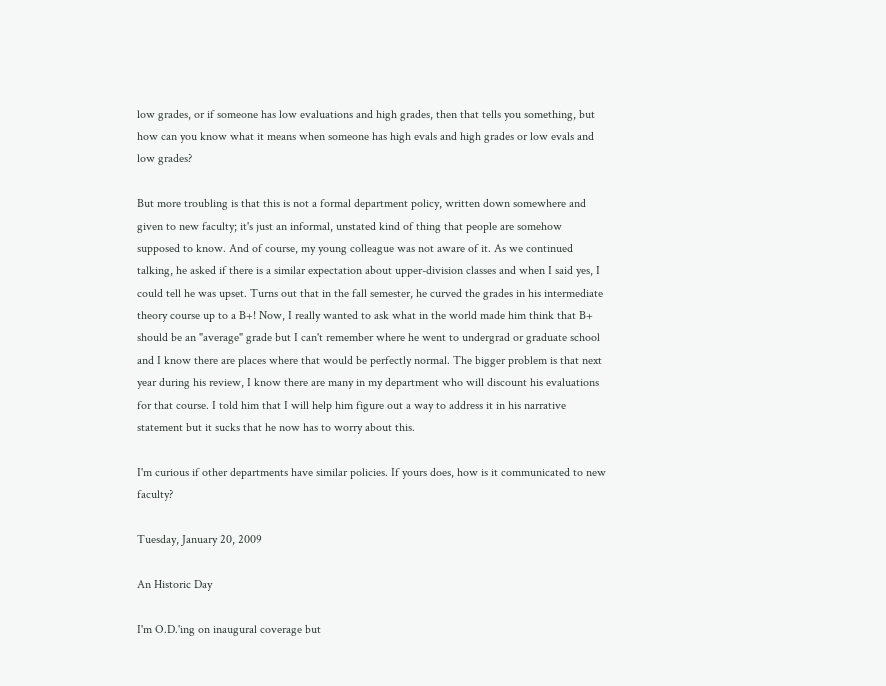low grades, or if someone has low evaluations and high grades, then that tells you something, but how can you know what it means when someone has high evals and high grades or low evals and low grades?

But more troubling is that this is not a formal department policy, written down somewhere and given to new faculty; it's just an informal, unstated kind of thing that people are somehow supposed to know. And of course, my young colleague was not aware of it. As we continued talking, he asked if there is a similar expectation about upper-division classes and when I said yes, I could tell he was upset. Turns out that in the fall semester, he curved the grades in his intermediate theory course up to a B+! Now, I really wanted to ask what in the world made him think that B+ should be an "average" grade but I can't remember where he went to undergrad or graduate school and I know there are places where that would be perfectly normal. The bigger problem is that next year during his review, I know there are many in my department who will discount his evaluations for that course. I told him that I will help him figure out a way to address it in his narrative statement but it sucks that he now has to worry about this.

I'm curious if other departments have similar policies. If yours does, how is it communicated to new faculty?

Tuesday, January 20, 2009

An Historic Day

I'm O.D.'ing on inaugural coverage but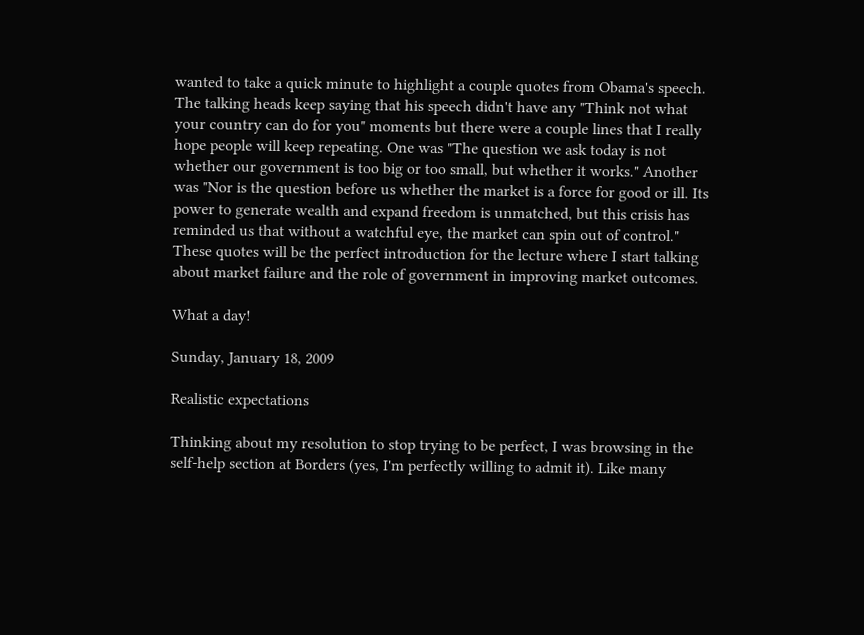wanted to take a quick minute to highlight a couple quotes from Obama's speech. The talking heads keep saying that his speech didn't have any "Think not what your country can do for you" moments but there were a couple lines that I really hope people will keep repeating. One was "The question we ask today is not whether our government is too big or too small, but whether it works." Another was "Nor is the question before us whether the market is a force for good or ill. Its power to generate wealth and expand freedom is unmatched, but this crisis has reminded us that without a watchful eye, the market can spin out of control." These quotes will be the perfect introduction for the lecture where I start talking about market failure and the role of government in improving market outcomes.

What a day!

Sunday, January 18, 2009

Realistic expectations

Thinking about my resolution to stop trying to be perfect, I was browsing in the self-help section at Borders (yes, I'm perfectly willing to admit it). Like many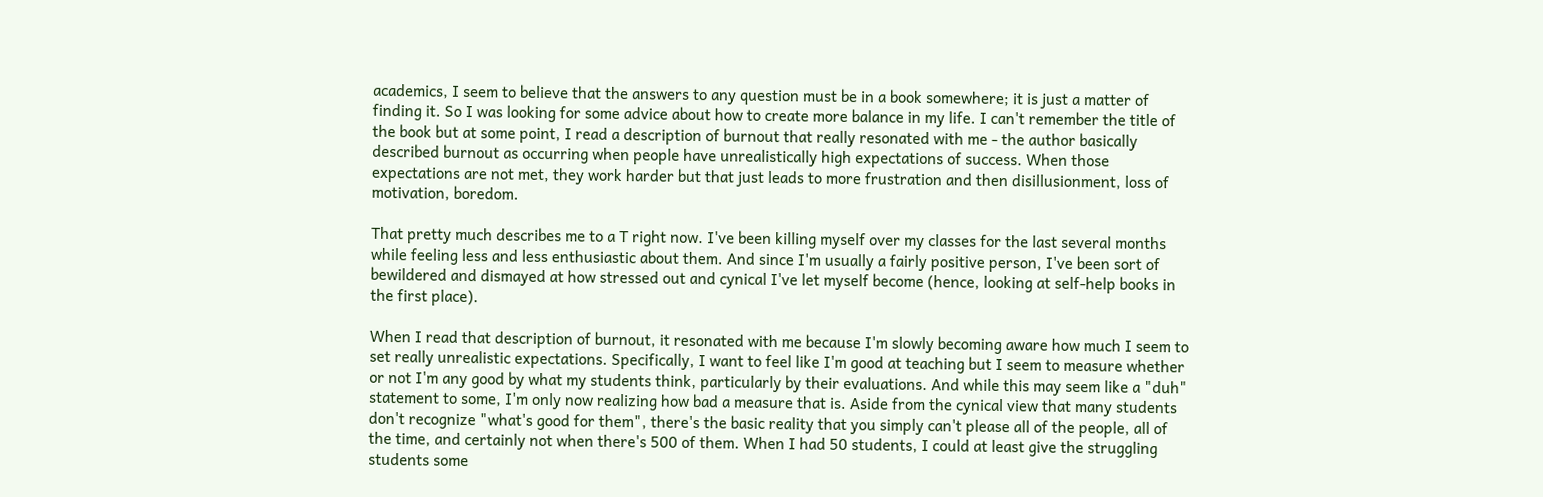academics, I seem to believe that the answers to any question must be in a book somewhere; it is just a matter of finding it. So I was looking for some advice about how to create more balance in my life. I can't remember the title of the book but at some point, I read a description of burnout that really resonated with me - the author basically described burnout as occurring when people have unrealistically high expectations of success. When those expectations are not met, they work harder but that just leads to more frustration and then disillusionment, loss of motivation, boredom.

That pretty much describes me to a T right now. I've been killing myself over my classes for the last several months while feeling less and less enthusiastic about them. And since I'm usually a fairly positive person, I've been sort of bewildered and dismayed at how stressed out and cynical I've let myself become (hence, looking at self-help books in the first place).

When I read that description of burnout, it resonated with me because I'm slowly becoming aware how much I seem to set really unrealistic expectations. Specifically, I want to feel like I'm good at teaching but I seem to measure whether or not I'm any good by what my students think, particularly by their evaluations. And while this may seem like a "duh" statement to some, I'm only now realizing how bad a measure that is. Aside from the cynical view that many students don't recognize "what's good for them", there's the basic reality that you simply can't please all of the people, all of the time, and certainly not when there's 500 of them. When I had 50 students, I could at least give the struggling students some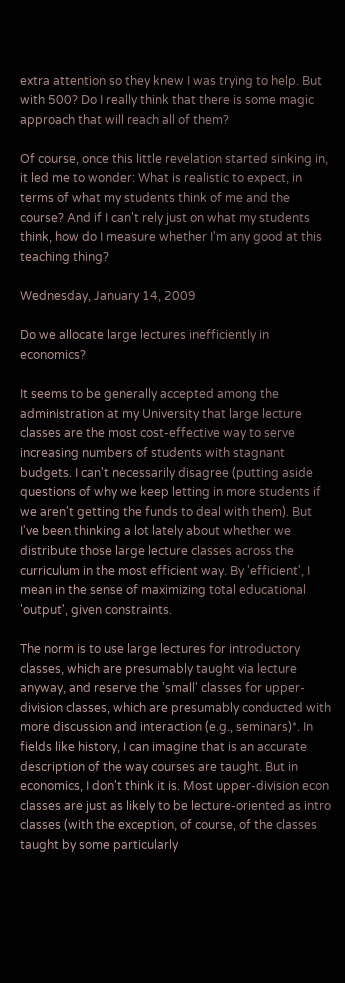extra attention so they knew I was trying to help. But with 500? Do I really think that there is some magic approach that will reach all of them?

Of course, once this little revelation started sinking in, it led me to wonder: What is realistic to expect, in terms of what my students think of me and the course? And if I can't rely just on what my students think, how do I measure whether I'm any good at this teaching thing?

Wednesday, January 14, 2009

Do we allocate large lectures inefficiently in economics?

It seems to be generally accepted among the administration at my University that large lecture classes are the most cost-effective way to serve increasing numbers of students with stagnant budgets. I can't necessarily disagree (putting aside questions of why we keep letting in more students if we aren't getting the funds to deal with them). But I've been thinking a lot lately about whether we distribute those large lecture classes across the curriculum in the most efficient way. By 'efficient', I mean in the sense of maximizing total educational 'output', given constraints.

The norm is to use large lectures for introductory classes, which are presumably taught via lecture anyway, and reserve the 'small' classes for upper-division classes, which are presumably conducted with more discussion and interaction (e.g., seminars)*. In fields like history, I can imagine that is an accurate description of the way courses are taught. But in economics, I don't think it is. Most upper-division econ classes are just as likely to be lecture-oriented as intro classes (with the exception, of course, of the classes taught by some particularly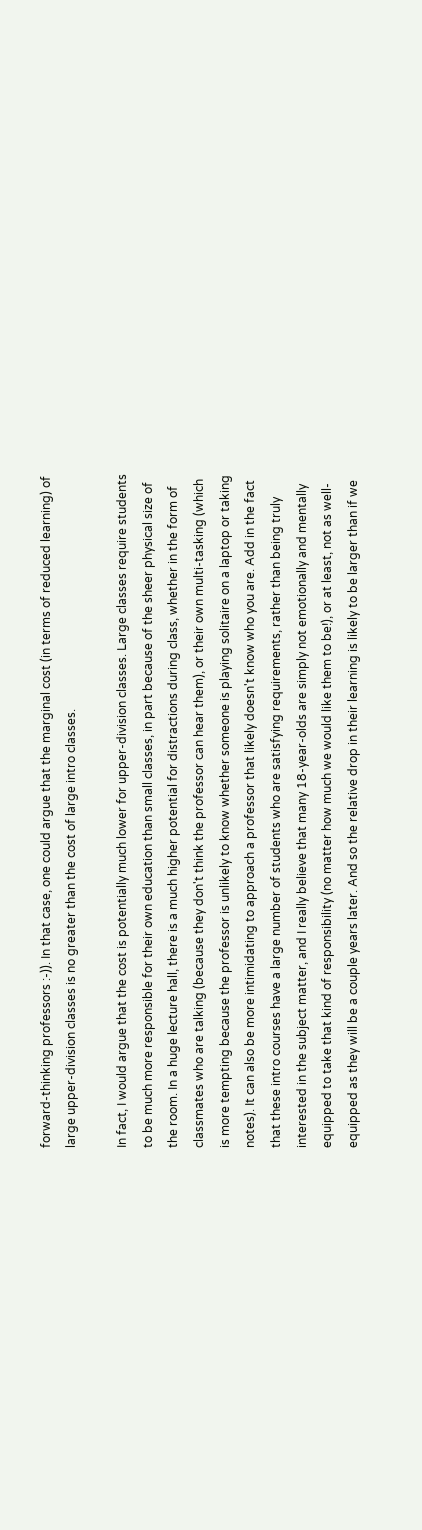forward-thinking professors :-)). In that case, one could argue that the marginal cost (in terms of reduced learning) of large upper-division classes is no greater than the cost of large intro classes.

In fact, I would argue that the cost is potentially much lower for upper-division classes. Large classes require students to be much more responsible for their own education than small classes, in part because of the sheer physical size of the room. In a huge lecture hall, there is a much higher potential for distractions during class, whether in the form of classmates who are talking (because they don't think the professor can hear them), or their own multi-tasking (which is more tempting because the professor is unlikely to know whether someone is playing solitaire on a laptop or taking notes). It can also be more intimidating to approach a professor that likely doesn't know who you are. Add in the fact that these intro courses have a large number of students who are satisfying requirements, rather than being truly interested in the subject matter, and I really believe that many 18-year-olds are simply not emotionally and mentally equipped to take that kind of responsibility (no matter how much we would like them to be!), or at least, not as well-equipped as they will be a couple years later. And so the relative drop in their learning is likely to be larger than if we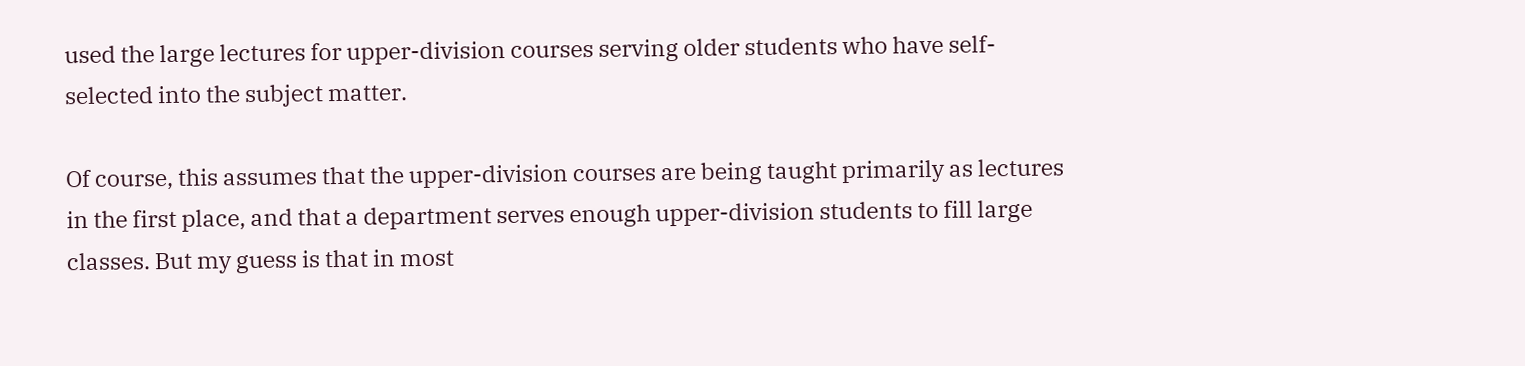used the large lectures for upper-division courses serving older students who have self-selected into the subject matter.

Of course, this assumes that the upper-division courses are being taught primarily as lectures in the first place, and that a department serves enough upper-division students to fill large classes. But my guess is that in most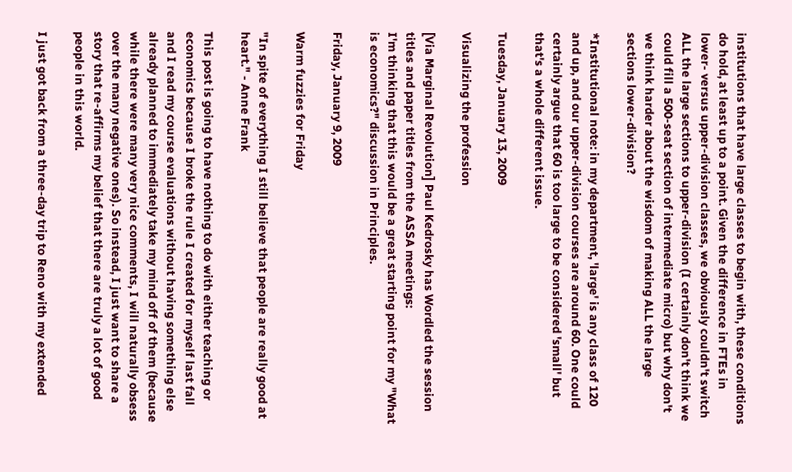institutions that have large classes to begin with, these conditions do hold, at least up to a point. Given the difference in FTEs in lower- versus upper-division classes, we obviously couldn't switch ALL the large sections to upper-division (I certainly don't think we could fill a 500-seat section of intermediate micro) but why don't we think harder about the wisdom of making ALL the large sections lower-division?

*Institutional note: in my department, 'large' is any class of 120 and up, and our upper-division courses are around 60. One could certainly argue that 60 is too large to be considered 'small' but that's a whole different issue.

Tuesday, January 13, 2009

Visualizing the profession

[Via Marginal Revolution] Paul Kedrosky has Wordled the session titles and paper titles from the ASSA meetings:
I'm thinking that this would be a great starting point for my "What is economics?" discussion in Principles.

Friday, January 9, 2009

Warm fuzzies for Friday

"In spite of everything I still believe that people are really good at heart." - Anne Frank

This post is going to have nothing to do with either teaching or economics because I broke the rule I created for myself last fall and I read my course evaluations without having something else already planned to immediately take my mind off of them (because while there were many very nice comments, I will naturally obsess over the many negative ones). So instead, I just want to share a story that re-affirms my belief that there are truly a lot of good people in this world.

I just got back from a three-day trip to Reno with my extended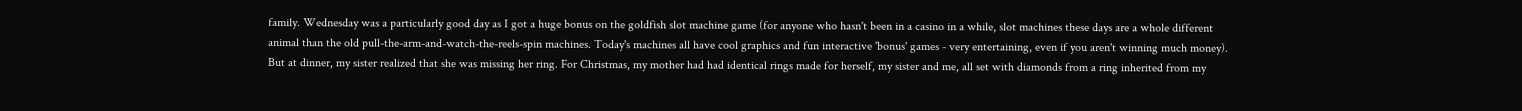family. Wednesday was a particularly good day as I got a huge bonus on the goldfish slot machine game (for anyone who hasn't been in a casino in a while, slot machines these days are a whole different animal than the old pull-the-arm-and-watch-the-reels-spin machines. Today's machines all have cool graphics and fun interactive 'bonus' games - very entertaining, even if you aren't winning much money). But at dinner, my sister realized that she was missing her ring. For Christmas, my mother had had identical rings made for herself, my sister and me, all set with diamonds from a ring inherited from my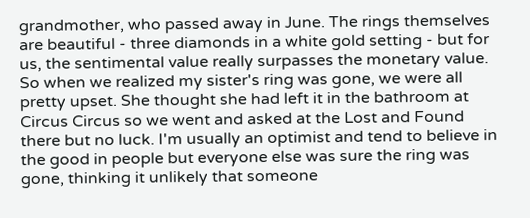grandmother, who passed away in June. The rings themselves are beautiful - three diamonds in a white gold setting - but for us, the sentimental value really surpasses the monetary value. So when we realized my sister's ring was gone, we were all pretty upset. She thought she had left it in the bathroom at Circus Circus so we went and asked at the Lost and Found there but no luck. I'm usually an optimist and tend to believe in the good in people but everyone else was sure the ring was gone, thinking it unlikely that someone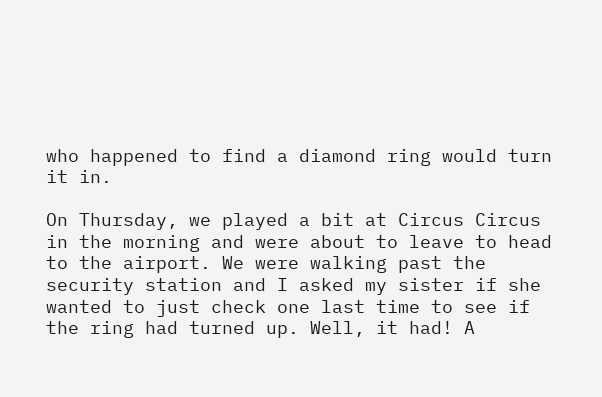who happened to find a diamond ring would turn it in.

On Thursday, we played a bit at Circus Circus in the morning and were about to leave to head to the airport. We were walking past the security station and I asked my sister if she wanted to just check one last time to see if the ring had turned up. Well, it had! A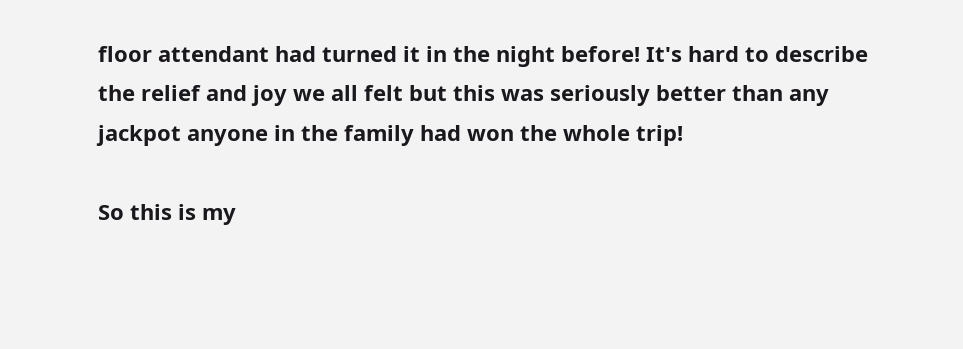floor attendant had turned it in the night before! It's hard to describe the relief and joy we all felt but this was seriously better than any jackpot anyone in the family had won the whole trip!

So this is my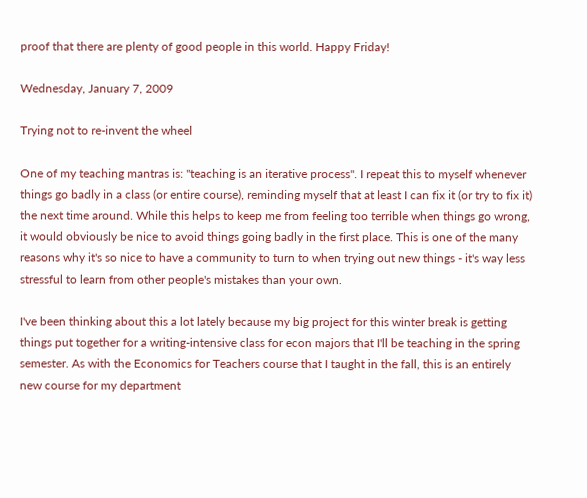proof that there are plenty of good people in this world. Happy Friday!

Wednesday, January 7, 2009

Trying not to re-invent the wheel

One of my teaching mantras is: "teaching is an iterative process". I repeat this to myself whenever things go badly in a class (or entire course), reminding myself that at least I can fix it (or try to fix it) the next time around. While this helps to keep me from feeling too terrible when things go wrong, it would obviously be nice to avoid things going badly in the first place. This is one of the many reasons why it's so nice to have a community to turn to when trying out new things - it's way less stressful to learn from other people's mistakes than your own.

I've been thinking about this a lot lately because my big project for this winter break is getting things put together for a writing-intensive class for econ majors that I'll be teaching in the spring semester. As with the Economics for Teachers course that I taught in the fall, this is an entirely new course for my department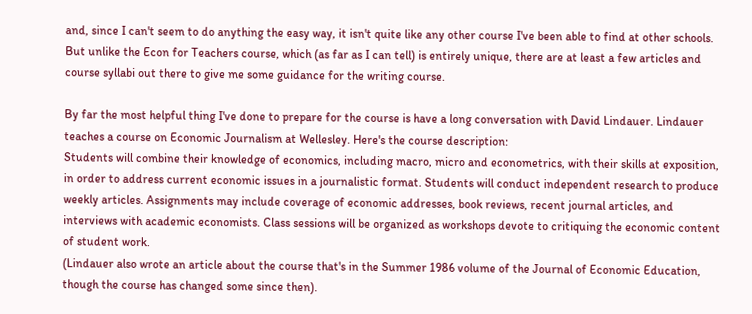and, since I can't seem to do anything the easy way, it isn't quite like any other course I've been able to find at other schools. But unlike the Econ for Teachers course, which (as far as I can tell) is entirely unique, there are at least a few articles and course syllabi out there to give me some guidance for the writing course.

By far the most helpful thing I've done to prepare for the course is have a long conversation with David Lindauer. Lindauer teaches a course on Economic Journalism at Wellesley. Here's the course description:
Students will combine their knowledge of economics, including macro, micro and econometrics, with their skills at exposition, in order to address current economic issues in a journalistic format. Students will conduct independent research to produce weekly articles. Assignments may include coverage of economic addresses, book reviews, recent journal articles, and interviews with academic economists. Class sessions will be organized as workshops devote to critiquing the economic content of student work.
(Lindauer also wrote an article about the course that's in the Summer 1986 volume of the Journal of Economic Education, though the course has changed some since then).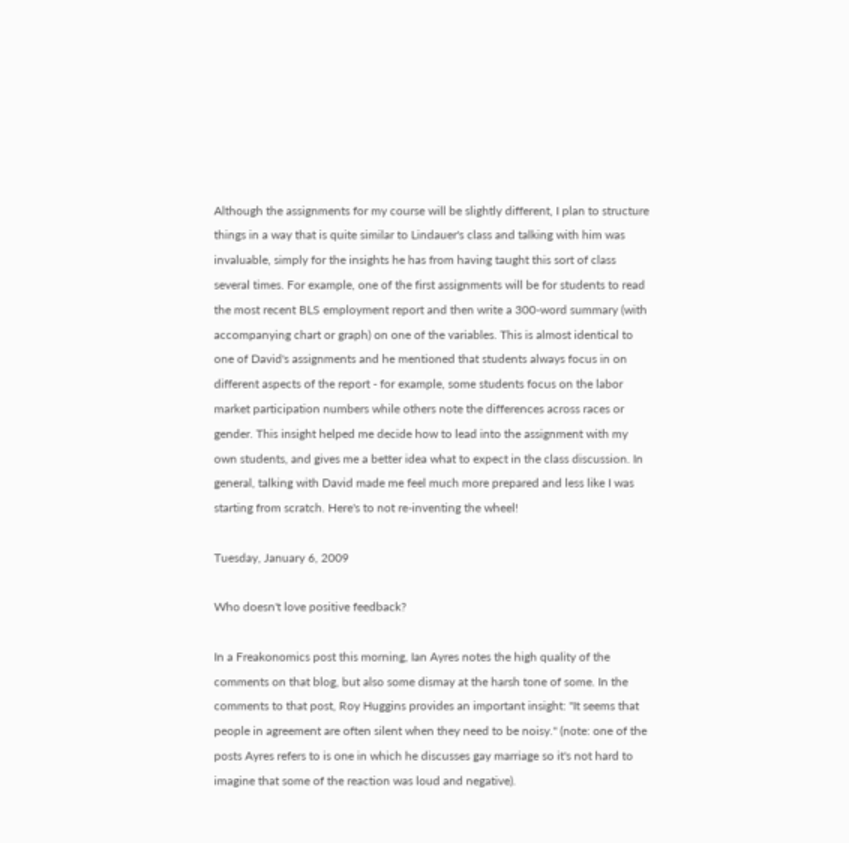Although the assignments for my course will be slightly different, I plan to structure things in a way that is quite similar to Lindauer's class and talking with him was invaluable, simply for the insights he has from having taught this sort of class several times. For example, one of the first assignments will be for students to read the most recent BLS employment report and then write a 300-word summary (with accompanying chart or graph) on one of the variables. This is almost identical to one of David's assignments and he mentioned that students always focus in on different aspects of the report - for example, some students focus on the labor market participation numbers while others note the differences across races or gender. This insight helped me decide how to lead into the assignment with my own students, and gives me a better idea what to expect in the class discussion. In general, talking with David made me feel much more prepared and less like I was starting from scratch. Here's to not re-inventing the wheel!

Tuesday, January 6, 2009

Who doesn't love positive feedback?

In a Freakonomics post this morning, Ian Ayres notes the high quality of the comments on that blog, but also some dismay at the harsh tone of some. In the comments to that post, Roy Huggins provides an important insight: "It seems that people in agreement are often silent when they need to be noisy." (note: one of the posts Ayres refers to is one in which he discusses gay marriage so it's not hard to imagine that some of the reaction was loud and negative).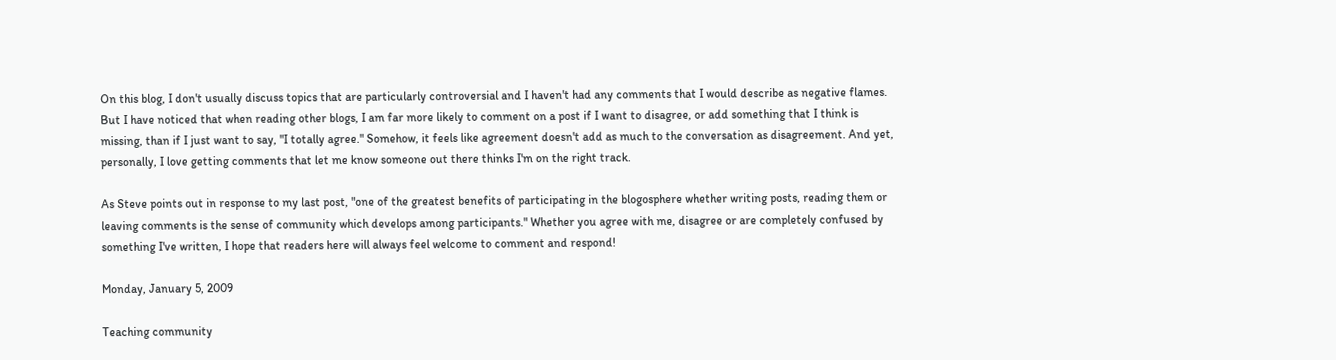On this blog, I don't usually discuss topics that are particularly controversial and I haven't had any comments that I would describe as negative flames. But I have noticed that when reading other blogs, I am far more likely to comment on a post if I want to disagree, or add something that I think is missing, than if I just want to say, "I totally agree." Somehow, it feels like agreement doesn't add as much to the conversation as disagreement. And yet, personally, I love getting comments that let me know someone out there thinks I'm on the right track.

As Steve points out in response to my last post, "one of the greatest benefits of participating in the blogosphere whether writing posts, reading them or leaving comments is the sense of community which develops among participants." Whether you agree with me, disagree or are completely confused by something I've written, I hope that readers here will always feel welcome to comment and respond!

Monday, January 5, 2009

Teaching community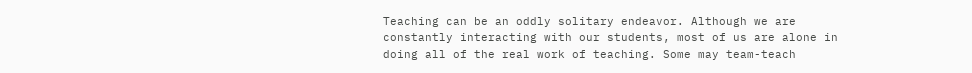Teaching can be an oddly solitary endeavor. Although we are constantly interacting with our students, most of us are alone in doing all of the real work of teaching. Some may team-teach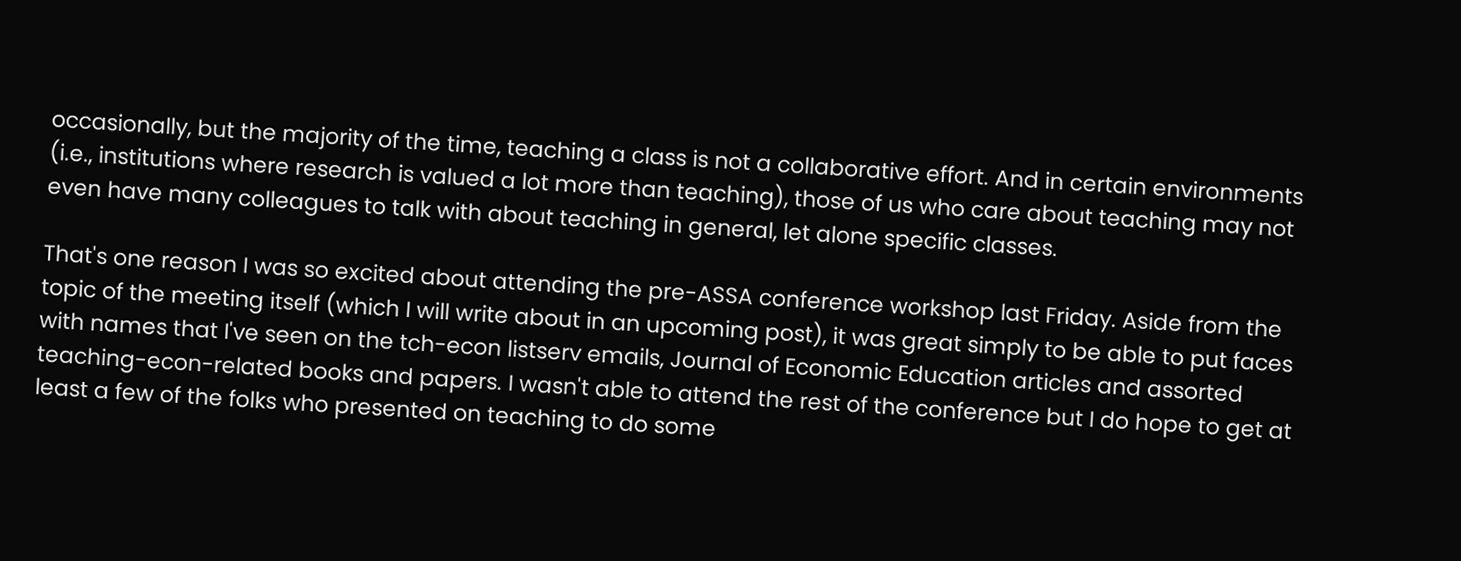occasionally, but the majority of the time, teaching a class is not a collaborative effort. And in certain environments (i.e., institutions where research is valued a lot more than teaching), those of us who care about teaching may not even have many colleagues to talk with about teaching in general, let alone specific classes.

That's one reason I was so excited about attending the pre-ASSA conference workshop last Friday. Aside from the topic of the meeting itself (which I will write about in an upcoming post), it was great simply to be able to put faces with names that I've seen on the tch-econ listserv emails, Journal of Economic Education articles and assorted teaching-econ-related books and papers. I wasn't able to attend the rest of the conference but I do hope to get at least a few of the folks who presented on teaching to do some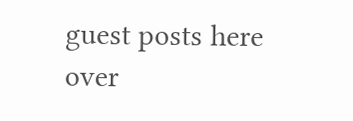guest posts here over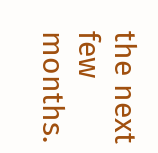the next few months.